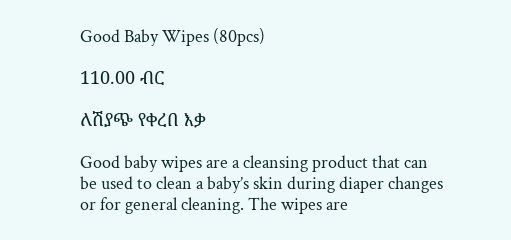Good Baby Wipes (80pcs)

110.00 ብር

ለሽያጭ የቀረበ እቃ

Good baby wipes are a cleansing product that can be used to clean a baby’s skin during diaper changes or for general cleaning. The wipes are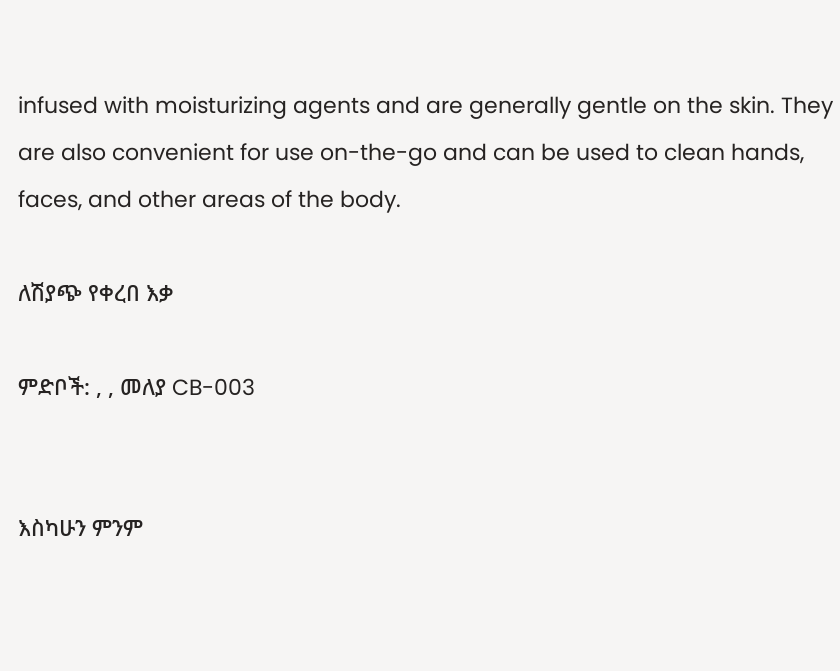infused with moisturizing agents and are generally gentle on the skin. They are also convenient for use on-the-go and can be used to clean hands, faces, and other areas of the body.

ለሽያጭ የቀረበ እቃ

ምድቦች: , , መለያ CB-003


እስካሁን ምንም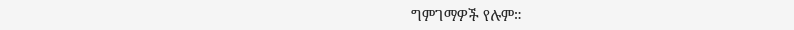ግምገማዎች የሉም።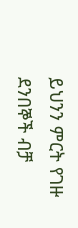ይህንን ምርት የገዙ ደንበኞች ብቻ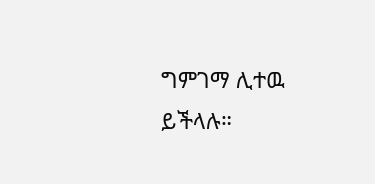ግምገማ ሊተዉ ይችላሉ።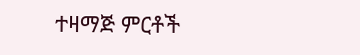ተዛማጅ ምርቶች